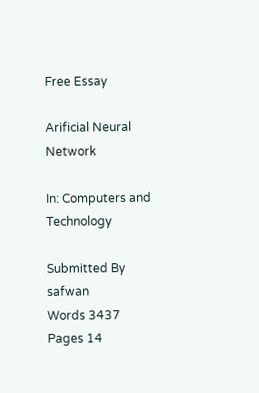Free Essay

Arificial Neural Network

In: Computers and Technology

Submitted By safwan
Words 3437
Pages 14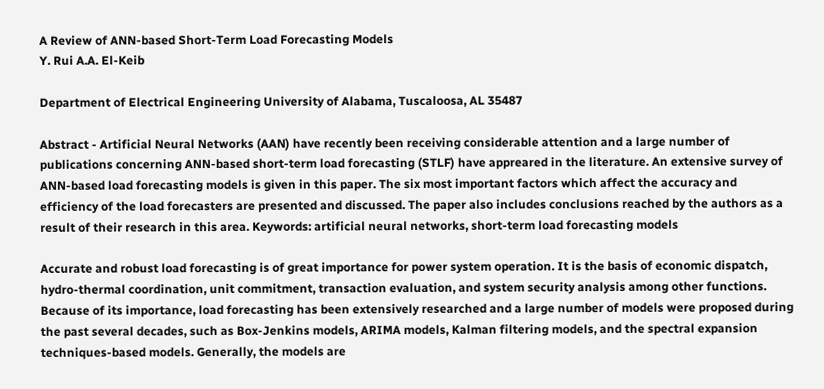A Review of ANN-based Short-Term Load Forecasting Models
Y. Rui A.A. El-Keib

Department of Electrical Engineering University of Alabama, Tuscaloosa, AL 35487

Abstract - Artificial Neural Networks (AAN) have recently been receiving considerable attention and a large number of publications concerning ANN-based short-term load forecasting (STLF) have appreared in the literature. An extensive survey of ANN-based load forecasting models is given in this paper. The six most important factors which affect the accuracy and efficiency of the load forecasters are presented and discussed. The paper also includes conclusions reached by the authors as a result of their research in this area. Keywords: artificial neural networks, short-term load forecasting models

Accurate and robust load forecasting is of great importance for power system operation. It is the basis of economic dispatch, hydro-thermal coordination, unit commitment, transaction evaluation, and system security analysis among other functions. Because of its importance, load forecasting has been extensively researched and a large number of models were proposed during the past several decades, such as Box-Jenkins models, ARIMA models, Kalman filtering models, and the spectral expansion techniques-based models. Generally, the models are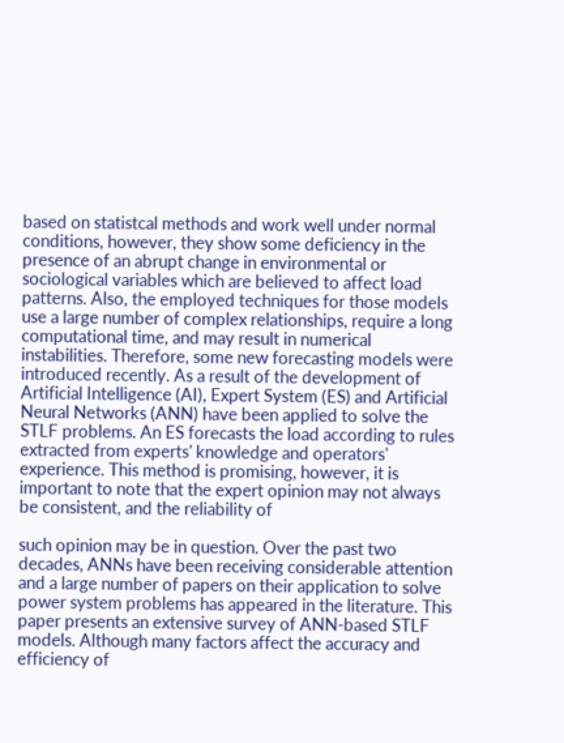based on statistcal methods and work well under normal conditions, however, they show some deficiency in the presence of an abrupt change in environmental or sociological variables which are believed to affect load patterns. Also, the employed techniques for those models use a large number of complex relationships, require a long computational time, and may result in numerical instabilities. Therefore, some new forecasting models were introduced recently. As a result of the development of Artificial Intelligence (AI), Expert System (ES) and Artificial Neural Networks (ANN) have been applied to solve the STLF problems. An ES forecasts the load according to rules extracted from experts' knowledge and operators' experience. This method is promising, however, it is important to note that the expert opinion may not always be consistent, and the reliability of

such opinion may be in question. Over the past two decades, ANNs have been receiving considerable attention and a large number of papers on their application to solve power system problems has appeared in the literature. This paper presents an extensive survey of ANN-based STLF models. Although many factors affect the accuracy and efficiency of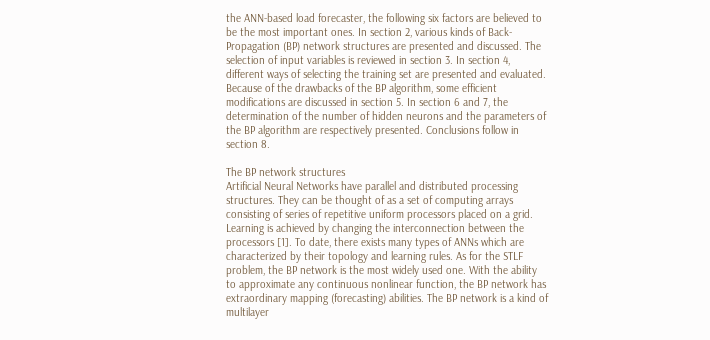the ANN-based load forecaster, the following six factors are believed to be the most important ones. In section 2, various kinds of Back-Propagation (BP) network structures are presented and discussed. The selection of input variables is reviewed in section 3. In section 4, different ways of selecting the training set are presented and evaluated. Because of the drawbacks of the BP algorithm, some efficient modifications are discussed in section 5. In section 6 and 7, the determination of the number of hidden neurons and the parameters of the BP algorithm are respectively presented. Conclusions follow in section 8.

The BP network structures
Artificial Neural Networks have parallel and distributed processing structures. They can be thought of as a set of computing arrays consisting of series of repetitive uniform processors placed on a grid. Learning is achieved by changing the interconnection between the processors [1]. To date, there exists many types of ANNs which are characterized by their topology and learning rules. As for the STLF problem, the BP network is the most widely used one. With the ability to approximate any continuous nonlinear function, the BP network has extraordinary mapping (forecasting) abilities. The BP network is a kind of multilayer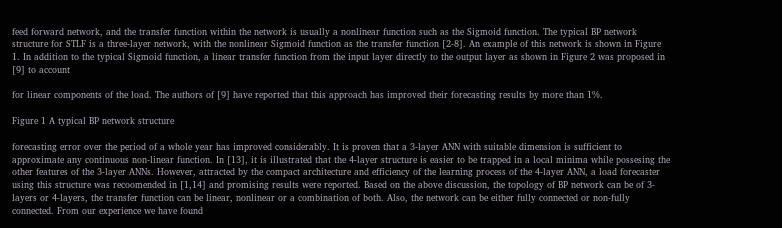feed forward network, and the transfer function within the network is usually a nonlinear function such as the Sigmoid function. The typical BP network structure for STLF is a three-layer network, with the nonlinear Sigmoid function as the transfer function [2-8]. An example of this network is shown in Figure 1. In addition to the typical Sigmoid function, a linear transfer function from the input layer directly to the output layer as shown in Figure 2 was proposed in [9] to account

for linear components of the load. The authors of [9] have reported that this approach has improved their forecasting results by more than 1%.

Figure 1 A typical BP network structure

forecasting error over the period of a whole year has improved considerably. It is proven that a 3-layer ANN with suitable dimension is sufficient to approximate any continuous non-linear function. In [13], it is illustrated that the 4-layer structure is easier to be trapped in a local minima while possesing the other features of the 3-layer ANNs. However, attracted by the compact architecture and efficiency of the learning process of the 4-layer ANN, a load forecaster using this structure was recoomended in [1,14] and promising results were reported. Based on the above discussion, the topology of BP network can be of 3-layers or 4-layers, the transfer function can be linear, nonlinear or a combination of both. Also, the network can be either fully connected or non-fully connected. From our experience we have found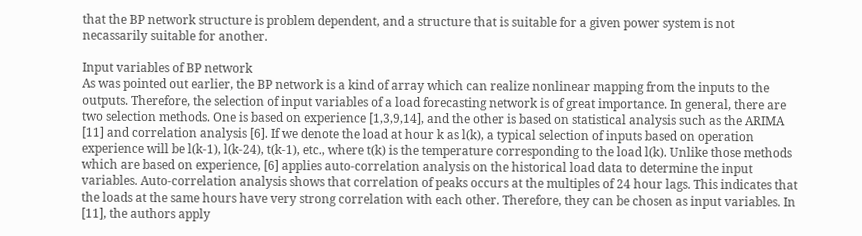that the BP network structure is problem dependent, and a structure that is suitable for a given power system is not necassarily suitable for another.

Input variables of BP network
As was pointed out earlier, the BP network is a kind of array which can realize nonlinear mapping from the inputs to the outputs. Therefore, the selection of input variables of a load forecasting network is of great importance. In general, there are two selection methods. One is based on experience [1,3,9,14], and the other is based on statistical analysis such as the ARIMA [11] and correlation analysis [6]. If we denote the load at hour k as l(k), a typical selection of inputs based on operation experience will be l(k-1), l(k-24), t(k-1), etc., where t(k) is the temperature corresponding to the load l(k). Unlike those methods which are based on experience, [6] applies auto-correlation analysis on the historical load data to determine the input variables. Auto-correlation analysis shows that correlation of peaks occurs at the multiples of 24 hour lags. This indicates that the loads at the same hours have very strong correlation with each other. Therefore, they can be chosen as input variables. In [11], the authors apply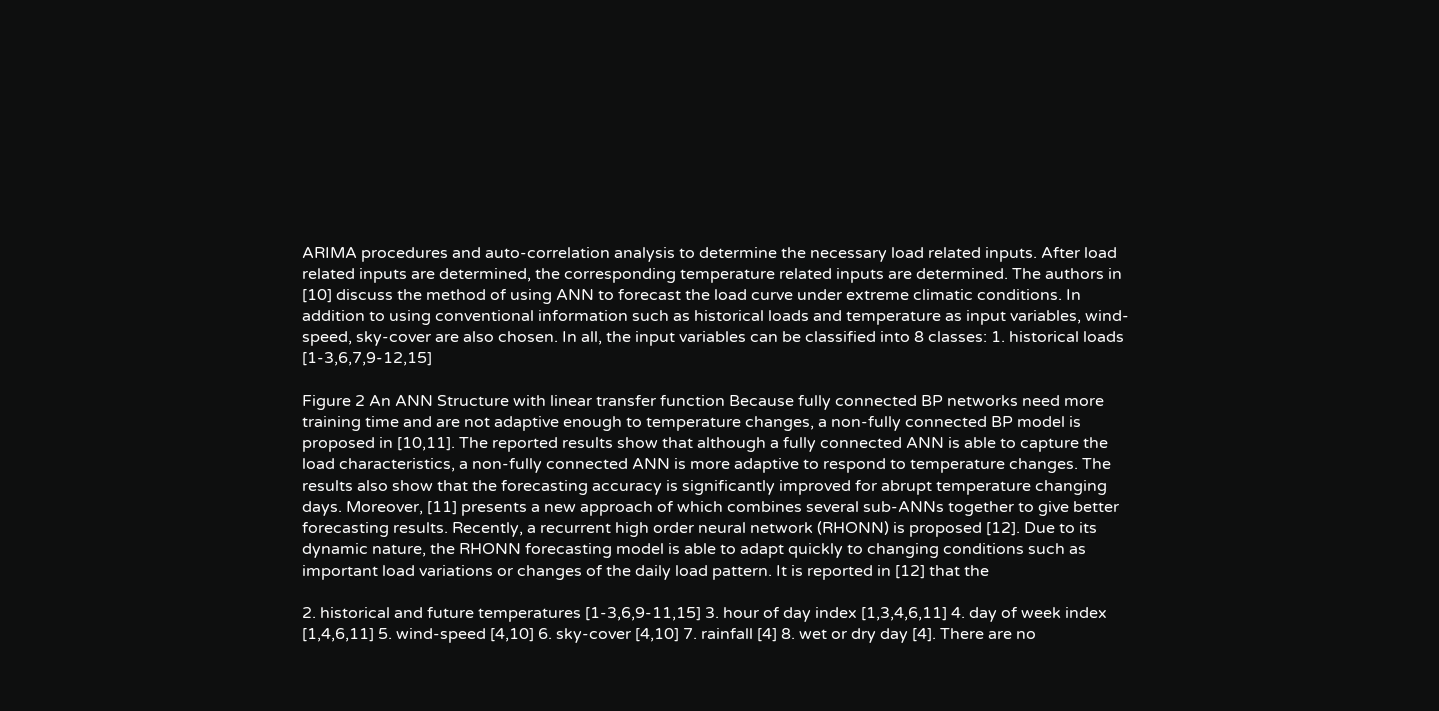ARIMA procedures and auto-correlation analysis to determine the necessary load related inputs. After load related inputs are determined, the corresponding temperature related inputs are determined. The authors in [10] discuss the method of using ANN to forecast the load curve under extreme climatic conditions. In addition to using conventional information such as historical loads and temperature as input variables, wind-speed, sky-cover are also chosen. In all, the input variables can be classified into 8 classes: 1. historical loads [1-3,6,7,9-12,15]

Figure 2 An ANN Structure with linear transfer function Because fully connected BP networks need more training time and are not adaptive enough to temperature changes, a non-fully connected BP model is proposed in [10,11]. The reported results show that although a fully connected ANN is able to capture the load characteristics, a non-fully connected ANN is more adaptive to respond to temperature changes. The results also show that the forecasting accuracy is significantly improved for abrupt temperature changing days. Moreover, [11] presents a new approach of which combines several sub-ANNs together to give better forecasting results. Recently, a recurrent high order neural network (RHONN) is proposed [12]. Due to its dynamic nature, the RHONN forecasting model is able to adapt quickly to changing conditions such as important load variations or changes of the daily load pattern. It is reported in [12] that the

2. historical and future temperatures [1-3,6,9-11,15] 3. hour of day index [1,3,4,6,11] 4. day of week index [1,4,6,11] 5. wind-speed [4,10] 6. sky-cover [4,10] 7. rainfall [4] 8. wet or dry day [4]. There are no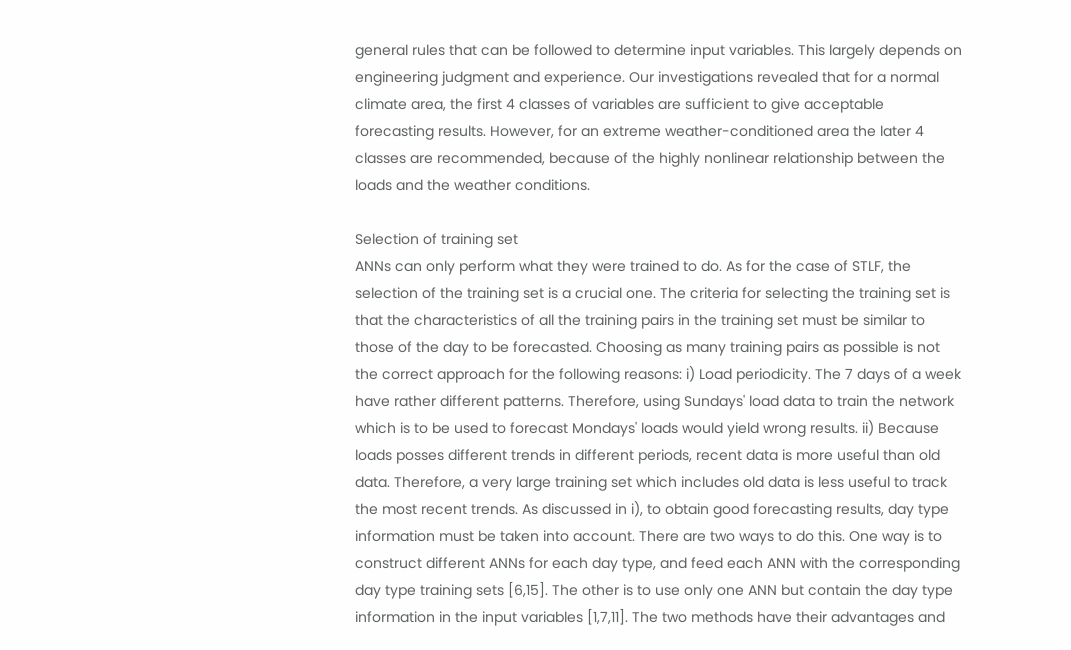general rules that can be followed to determine input variables. This largely depends on engineering judgment and experience. Our investigations revealed that for a normal climate area, the first 4 classes of variables are sufficient to give acceptable forecasting results. However, for an extreme weather-conditioned area the later 4 classes are recommended, because of the highly nonlinear relationship between the loads and the weather conditions.

Selection of training set
ANNs can only perform what they were trained to do. As for the case of STLF, the selection of the training set is a crucial one. The criteria for selecting the training set is that the characteristics of all the training pairs in the training set must be similar to those of the day to be forecasted. Choosing as many training pairs as possible is not the correct approach for the following reasons: i) Load periodicity. The 7 days of a week have rather different patterns. Therefore, using Sundays' load data to train the network which is to be used to forecast Mondays' loads would yield wrong results. ii) Because loads posses different trends in different periods, recent data is more useful than old data. Therefore, a very large training set which includes old data is less useful to track the most recent trends. As discussed in i), to obtain good forecasting results, day type information must be taken into account. There are two ways to do this. One way is to construct different ANNs for each day type, and feed each ANN with the corresponding day type training sets [6,15]. The other is to use only one ANN but contain the day type information in the input variables [1,7,11]. The two methods have their advantages and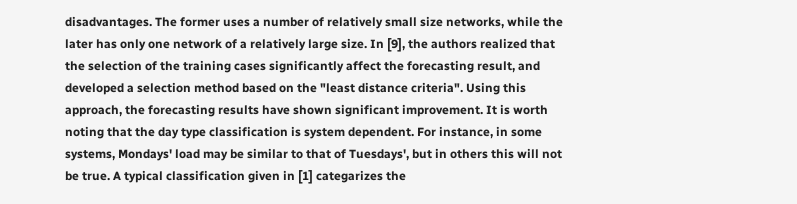disadvantages. The former uses a number of relatively small size networks, while the later has only one network of a relatively large size. In [9], the authors realized that the selection of the training cases significantly affect the forecasting result, and developed a selection method based on the "least distance criteria". Using this approach, the forecasting results have shown significant improvement. It is worth noting that the day type classification is system dependent. For instance, in some systems, Mondays' load may be similar to that of Tuesdays', but in others this will not be true. A typical classification given in [1] categarizes the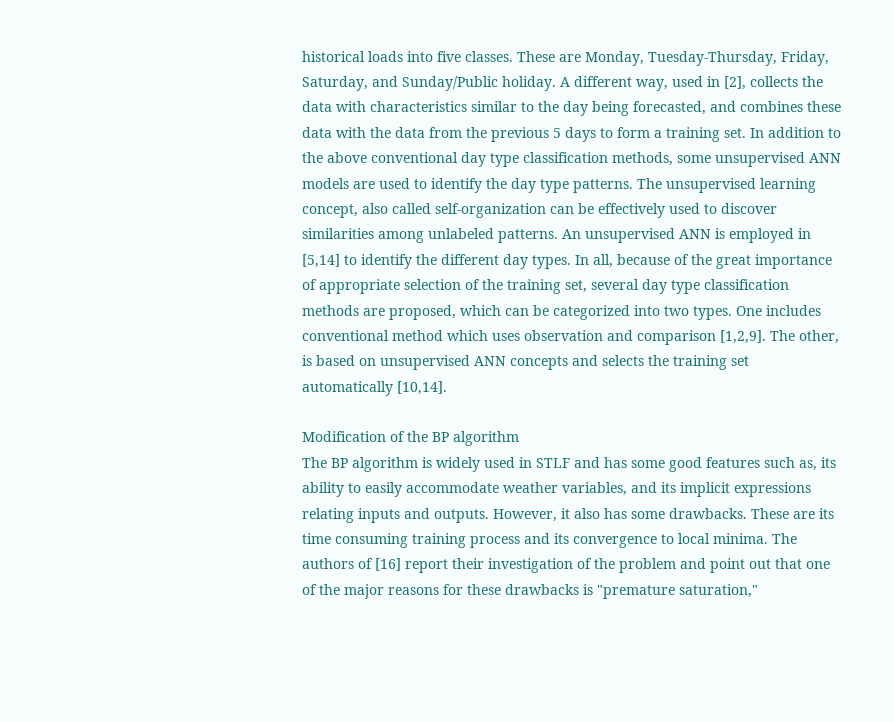historical loads into five classes. These are Monday, Tuesday-Thursday, Friday, Saturday, and Sunday/Public holiday. A different way, used in [2], collects the data with characteristics similar to the day being forecasted, and combines these data with the data from the previous 5 days to form a training set. In addition to the above conventional day type classification methods, some unsupervised ANN models are used to identify the day type patterns. The unsupervised learning concept, also called self-organization can be effectively used to discover similarities among unlabeled patterns. An unsupervised ANN is employed in [5,14] to identify the different day types. In all, because of the great importance of appropriate selection of the training set, several day type classification methods are proposed, which can be categorized into two types. One includes conventional method which uses observation and comparison [1,2,9]. The other, is based on unsupervised ANN concepts and selects the training set automatically [10,14].

Modification of the BP algorithm
The BP algorithm is widely used in STLF and has some good features such as, its ability to easily accommodate weather variables, and its implicit expressions relating inputs and outputs. However, it also has some drawbacks. These are its time consuming training process and its convergence to local minima. The authors of [16] report their investigation of the problem and point out that one of the major reasons for these drawbacks is "premature saturation,"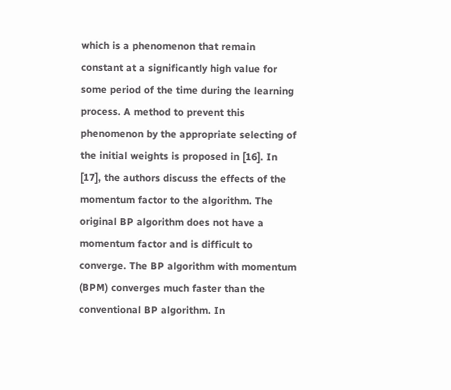which is a phenomenon that remain constant at a significantly high value for some period of the time during the learning process. A method to prevent this phenomenon by the appropriate selecting of the initial weights is proposed in [16]. In [17], the authors discuss the effects of the momentum factor to the algorithm. The original BP algorithm does not have a momentum factor and is difficult to converge. The BP algorithm with momentum (BPM) converges much faster than the conventional BP algorithm. In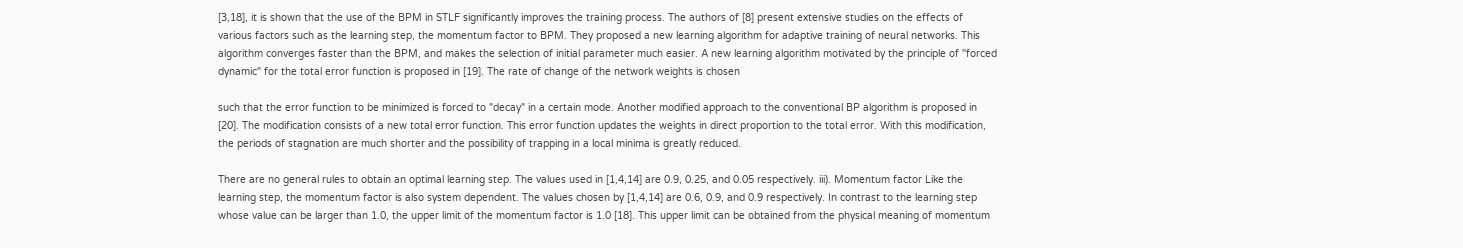[3,18], it is shown that the use of the BPM in STLF significantly improves the training process. The authors of [8] present extensive studies on the effects of various factors such as the learning step, the momentum factor to BPM. They proposed a new learning algorithm for adaptive training of neural networks. This algorithm converges faster than the BPM, and makes the selection of initial parameter much easier. A new learning algorithm motivated by the principle of "forced dynamic" for the total error function is proposed in [19]. The rate of change of the network weights is chosen

such that the error function to be minimized is forced to "decay" in a certain mode. Another modified approach to the conventional BP algorithm is proposed in [20]. The modification consists of a new total error function. This error function updates the weights in direct proportion to the total error. With this modification, the periods of stagnation are much shorter and the possibility of trapping in a local minima is greatly reduced.

There are no general rules to obtain an optimal learning step. The values used in [1,4,14] are 0.9, 0.25, and 0.05 respectively. iii). Momentum factor Like the learning step, the momentum factor is also system dependent. The values chosen by [1,4,14] are 0.6, 0.9, and 0.9 respectively. In contrast to the learning step whose value can be larger than 1.0, the upper limit of the momentum factor is 1.0 [18]. This upper limit can be obtained from the physical meaning of momentum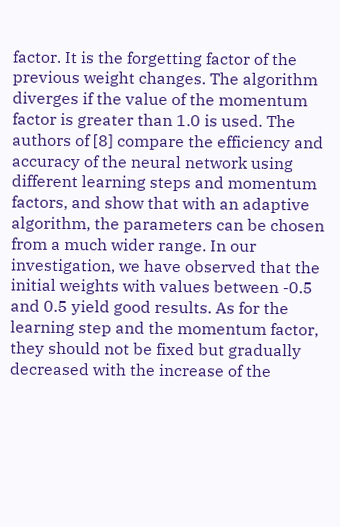factor. It is the forgetting factor of the previous weight changes. The algorithm diverges if the value of the momentum factor is greater than 1.0 is used. The authors of [8] compare the efficiency and accuracy of the neural network using different learning steps and momentum factors, and show that with an adaptive algorithm, the parameters can be chosen from a much wider range. In our investigation, we have observed that the initial weights with values between -0.5 and 0.5 yield good results. As for the learning step and the momentum factor, they should not be fixed but gradually decreased with the increase of the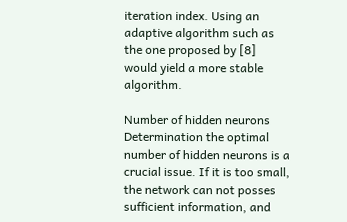iteration index. Using an adaptive algorithm such as the one proposed by [8] would yield a more stable algorithm.

Number of hidden neurons
Determination the optimal number of hidden neurons is a crucial issue. If it is too small, the network can not posses sufficient information, and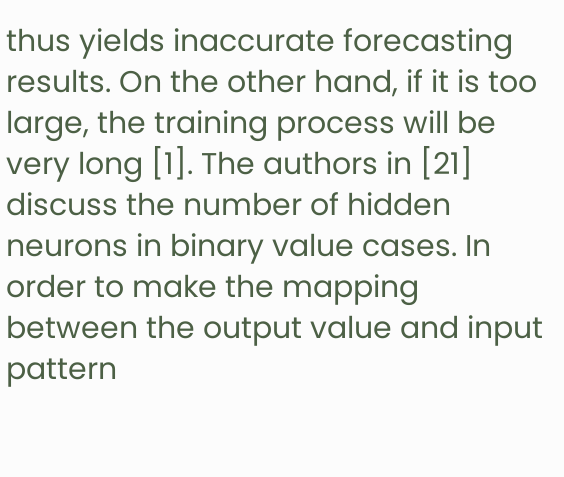thus yields inaccurate forecasting results. On the other hand, if it is too large, the training process will be very long [1]. The authors in [21] discuss the number of hidden neurons in binary value cases. In order to make the mapping between the output value and input pattern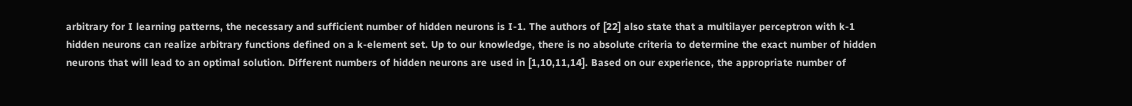arbitrary for I learning patterns, the necessary and sufficient number of hidden neurons is I-1. The authors of [22] also state that a multilayer perceptron with k-1 hidden neurons can realize arbitrary functions defined on a k-element set. Up to our knowledge, there is no absolute criteria to determine the exact number of hidden neurons that will lead to an optimal solution. Different numbers of hidden neurons are used in [1,10,11,14]. Based on our experience, the appropriate number of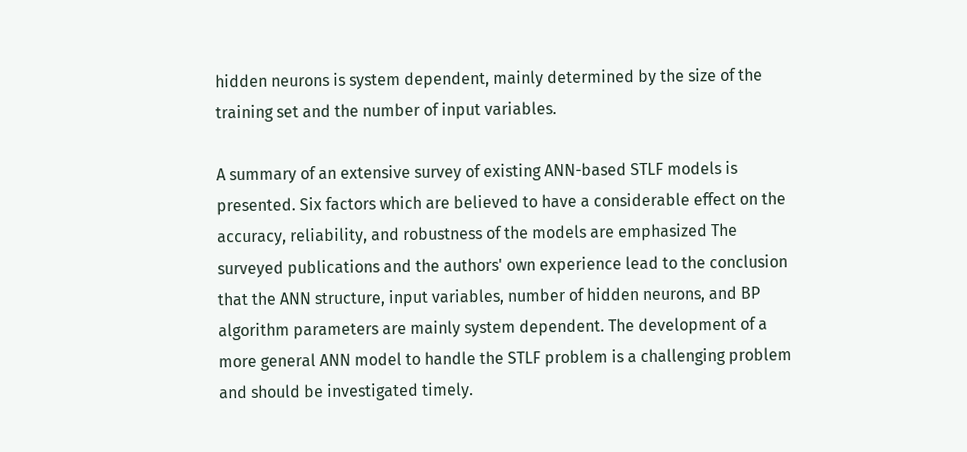hidden neurons is system dependent, mainly determined by the size of the training set and the number of input variables.

A summary of an extensive survey of existing ANN-based STLF models is presented. Six factors which are believed to have a considerable effect on the accuracy, reliability, and robustness of the models are emphasized The surveyed publications and the authors' own experience lead to the conclusion that the ANN structure, input variables, number of hidden neurons, and BP algorithm parameters are mainly system dependent. The development of a more general ANN model to handle the STLF problem is a challenging problem and should be investigated timely.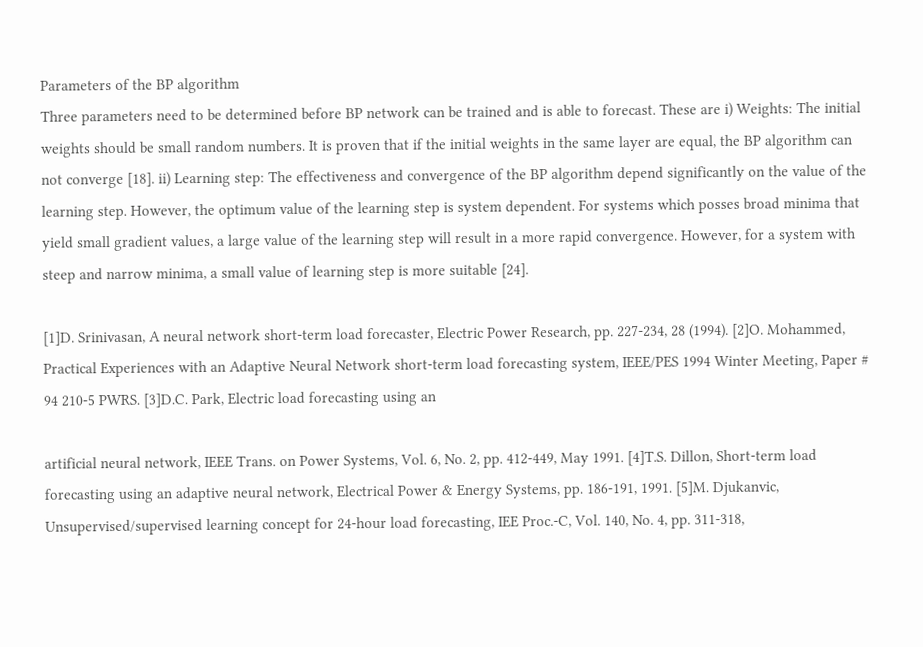Parameters of the BP algorithm
Three parameters need to be determined before BP network can be trained and is able to forecast. These are i) Weights: The initial weights should be small random numbers. It is proven that if the initial weights in the same layer are equal, the BP algorithm can not converge [18]. ii) Learning step: The effectiveness and convergence of the BP algorithm depend significantly on the value of the learning step. However, the optimum value of the learning step is system dependent. For systems which posses broad minima that yield small gradient values, a large value of the learning step will result in a more rapid convergence. However, for a system with steep and narrow minima, a small value of learning step is more suitable [24].

[1]D. Srinivasan, A neural network short-term load forecaster, Electric Power Research, pp. 227-234, 28 (1994). [2]O. Mohammed, Practical Experiences with an Adaptive Neural Network short-term load forecasting system, IEEE/PES 1994 Winter Meeting, Paper # 94 210-5 PWRS. [3]D.C. Park, Electric load forecasting using an

artificial neural network, IEEE Trans. on Power Systems, Vol. 6, No. 2, pp. 412-449, May 1991. [4]T.S. Dillon, Short-term load forecasting using an adaptive neural network, Electrical Power & Energy Systems, pp. 186-191, 1991. [5]M. Djukanvic, Unsupervised/supervised learning concept for 24-hour load forecasting, IEE Proc.-C, Vol. 140, No. 4, pp. 311-318,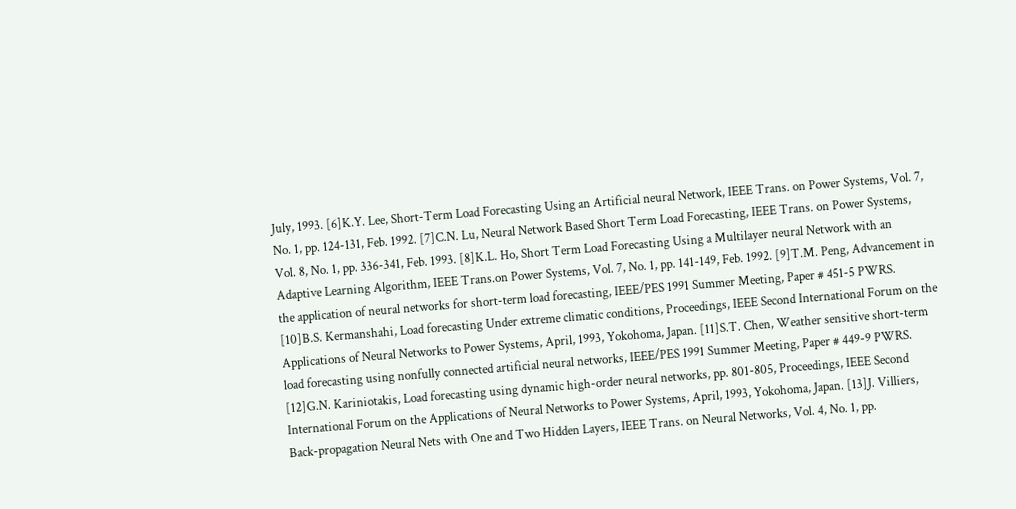July, 1993. [6]K.Y. Lee, Short-Term Load Forecasting Using an Artificial neural Network, IEEE Trans. on Power Systems, Vol. 7, No. 1, pp. 124-131, Feb. 1992. [7]C.N. Lu, Neural Network Based Short Term Load Forecasting, IEEE Trans. on Power Systems, Vol. 8, No. 1, pp. 336-341, Feb. 1993. [8]K.L. Ho, Short Term Load Forecasting Using a Multilayer neural Network with an Adaptive Learning Algorithm, IEEE Trans.on Power Systems, Vol. 7, No. 1, pp. 141-149, Feb. 1992. [9]T.M. Peng, Advancement in the application of neural networks for short-term load forecasting, IEEE/PES 1991 Summer Meeting, Paper # 451-5 PWRS. [10]B.S. Kermanshahi, Load forecasting Under extreme climatic conditions, Proceedings, IEEE Second International Forum on the Applications of Neural Networks to Power Systems, April, 1993, Yokohoma, Japan. [11]S.T. Chen, Weather sensitive short-term load forecasting using nonfully connected artificial neural networks, IEEE/PES 1991 Summer Meeting, Paper # 449-9 PWRS. [12]G.N. Kariniotakis, Load forecasting using dynamic high-order neural networks, pp. 801-805, Proceedings, IEEE Second International Forum on the Applications of Neural Networks to Power Systems, April, 1993, Yokohoma, Japan. [13]J. Villiers, Back-propagation Neural Nets with One and Two Hidden Layers, IEEE Trans. on Neural Networks, Vol. 4, No. 1, pp.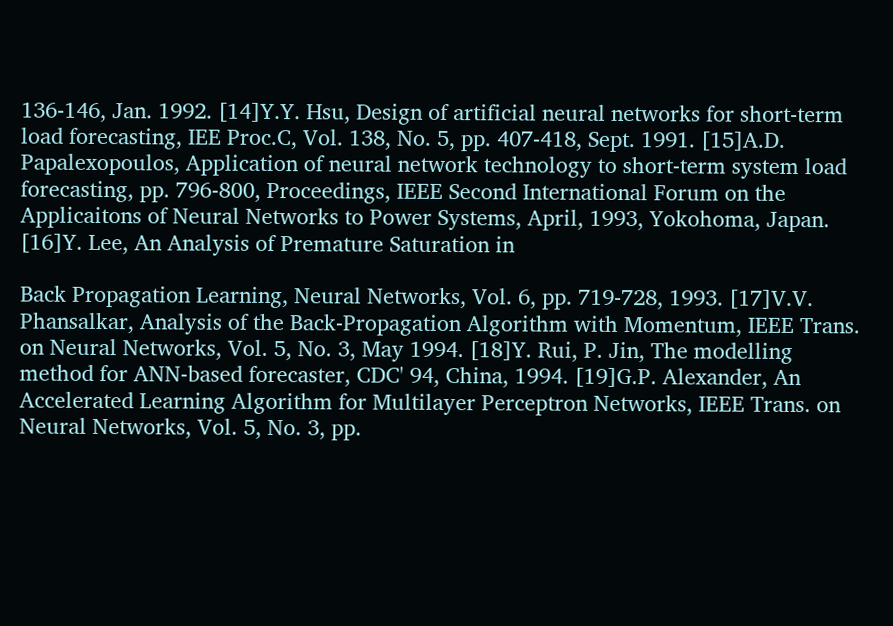136-146, Jan. 1992. [14]Y.Y. Hsu, Design of artificial neural networks for short-term load forecasting, IEE Proc.C, Vol. 138, No. 5, pp. 407-418, Sept. 1991. [15]A.D. Papalexopoulos, Application of neural network technology to short-term system load forecasting, pp. 796-800, Proceedings, IEEE Second International Forum on the Applicaitons of Neural Networks to Power Systems, April, 1993, Yokohoma, Japan. [16]Y. Lee, An Analysis of Premature Saturation in

Back Propagation Learning, Neural Networks, Vol. 6, pp. 719-728, 1993. [17]V.V. Phansalkar, Analysis of the Back-Propagation Algorithm with Momentum, IEEE Trans. on Neural Networks, Vol. 5, No. 3, May 1994. [18]Y. Rui, P. Jin, The modelling method for ANN-based forecaster, CDC' 94, China, 1994. [19]G.P. Alexander, An Accelerated Learning Algorithm for Multilayer Perceptron Networks, IEEE Trans. on Neural Networks, Vol. 5, No. 3, pp.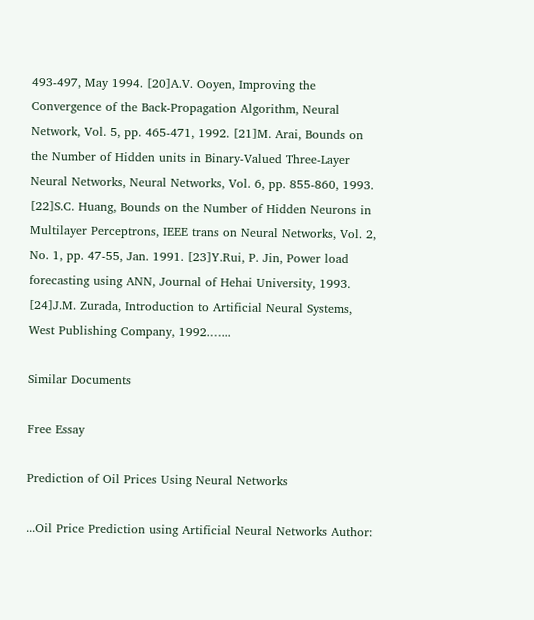493-497, May 1994. [20]A.V. Ooyen, Improving the Convergence of the Back-Propagation Algorithm, Neural Network, Vol. 5, pp. 465-471, 1992. [21]M. Arai, Bounds on the Number of Hidden units in Binary-Valued Three-Layer Neural Networks, Neural Networks, Vol. 6, pp. 855-860, 1993. [22]S.C. Huang, Bounds on the Number of Hidden Neurons in Multilayer Perceptrons, IEEE trans on Neural Networks, Vol. 2, No. 1, pp. 47-55, Jan. 1991. [23]Y.Rui, P. Jin, Power load forecasting using ANN, Journal of Hehai University, 1993. [24]J.M. Zurada, Introduction to Artificial Neural Systems, West Publishing Company, 1992.…...

Similar Documents

Free Essay

Prediction of Oil Prices Using Neural Networks

...Oil Price Prediction using Artificial Neural Networks Author: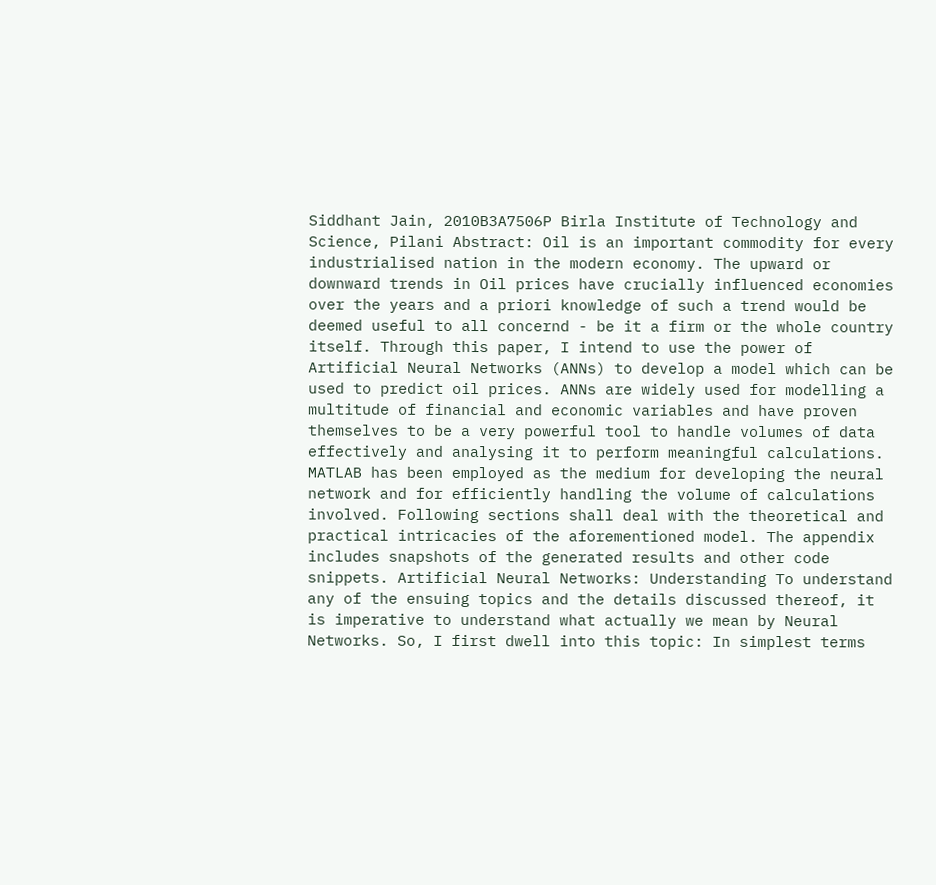Siddhant Jain, 2010B3A7506P Birla Institute of Technology and Science, Pilani Abstract: Oil is an important commodity for every industrialised nation in the modern economy. The upward or downward trends in Oil prices have crucially influenced economies over the years and a priori knowledge of such a trend would be deemed useful to all concernd - be it a firm or the whole country itself. Through this paper, I intend to use the power of Artificial Neural Networks (ANNs) to develop a model which can be used to predict oil prices. ANNs are widely used for modelling a multitude of financial and economic variables and have proven themselves to be a very powerful tool to handle volumes of data effectively and analysing it to perform meaningful calculations. MATLAB has been employed as the medium for developing the neural network and for efficiently handling the volume of calculations involved. Following sections shall deal with the theoretical and practical intricacies of the aforementioned model. The appendix includes snapshots of the generated results and other code snippets. Artificial Neural Networks: Understanding To understand any of the ensuing topics and the details discussed thereof, it is imperative to understand what actually we mean by Neural Networks. So, I first dwell into this topic: In simplest terms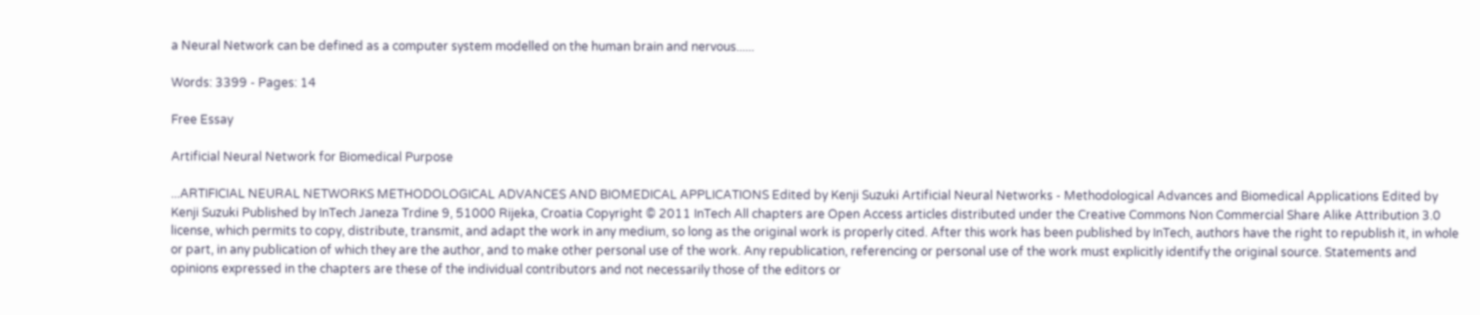a Neural Network can be defined as a computer system modelled on the human brain and nervous......

Words: 3399 - Pages: 14

Free Essay

Artificial Neural Network for Biomedical Purpose

...ARTIFICIAL NEURAL NETWORKS METHODOLOGICAL ADVANCES AND BIOMEDICAL APPLICATIONS Edited by Kenji Suzuki Artificial Neural Networks - Methodological Advances and Biomedical Applications Edited by Kenji Suzuki Published by InTech Janeza Trdine 9, 51000 Rijeka, Croatia Copyright © 2011 InTech All chapters are Open Access articles distributed under the Creative Commons Non Commercial Share Alike Attribution 3.0 license, which permits to copy, distribute, transmit, and adapt the work in any medium, so long as the original work is properly cited. After this work has been published by InTech, authors have the right to republish it, in whole or part, in any publication of which they are the author, and to make other personal use of the work. Any republication, referencing or personal use of the work must explicitly identify the original source. Statements and opinions expressed in the chapters are these of the individual contributors and not necessarily those of the editors or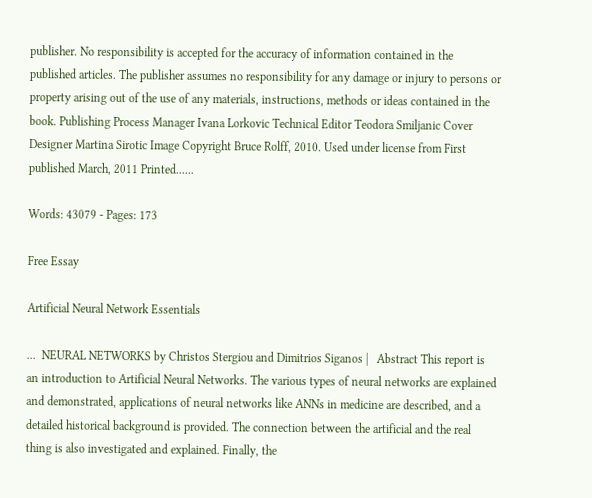publisher. No responsibility is accepted for the accuracy of information contained in the published articles. The publisher assumes no responsibility for any damage or injury to persons or property arising out of the use of any materials, instructions, methods or ideas contained in the book. Publishing Process Manager Ivana Lorkovic Technical Editor Teodora Smiljanic Cover Designer Martina Sirotic Image Copyright Bruce Rolff, 2010. Used under license from First published March, 2011 Printed......

Words: 43079 - Pages: 173

Free Essay

Artificial Neural Network Essentials

...  NEURAL NETWORKS by Christos Stergiou and Dimitrios Siganos |   Abstract This report is an introduction to Artificial Neural Networks. The various types of neural networks are explained and demonstrated, applications of neural networks like ANNs in medicine are described, and a detailed historical background is provided. The connection between the artificial and the real thing is also investigated and explained. Finally, the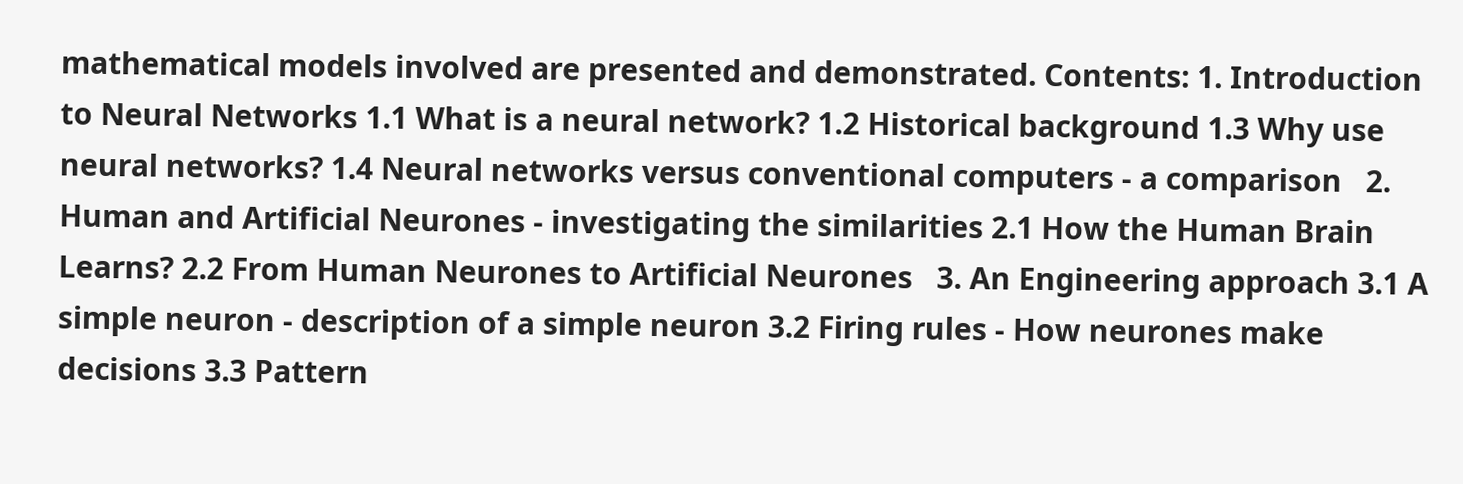mathematical models involved are presented and demonstrated. Contents: 1. Introduction to Neural Networks 1.1 What is a neural network? 1.2 Historical background 1.3 Why use neural networks? 1.4 Neural networks versus conventional computers - a comparison   2. Human and Artificial Neurones - investigating the similarities 2.1 How the Human Brain Learns? 2.2 From Human Neurones to Artificial Neurones   3. An Engineering approach 3.1 A simple neuron - description of a simple neuron 3.2 Firing rules - How neurones make decisions 3.3 Pattern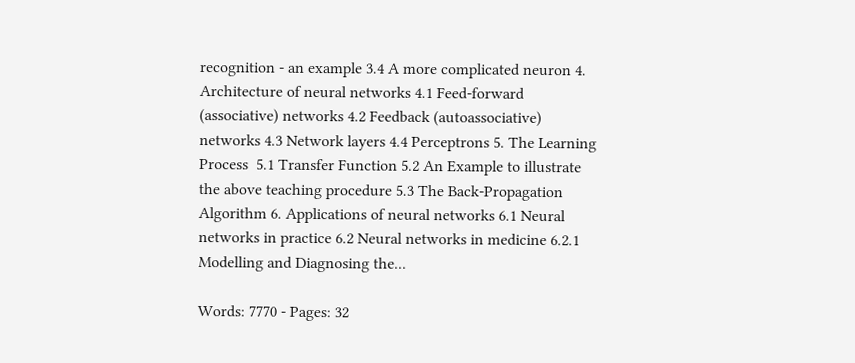recognition - an example 3.4 A more complicated neuron 4. Architecture of neural networks 4.1 Feed-forward (associative) networks 4.2 Feedback (autoassociative) networks 4.3 Network layers 4.4 Perceptrons 5. The Learning Process  5.1 Transfer Function 5.2 An Example to illustrate the above teaching procedure 5.3 The Back-Propagation Algorithm 6. Applications of neural networks 6.1 Neural networks in practice 6.2 Neural networks in medicine 6.2.1 Modelling and Diagnosing the...

Words: 7770 - Pages: 32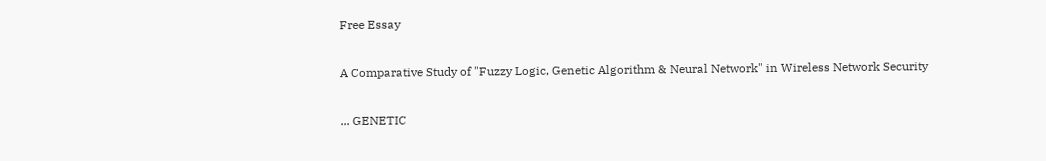Free Essay

A Comparative Study of "Fuzzy Logic, Genetic Algorithm & Neural Network" in Wireless Network Security

... GENETIC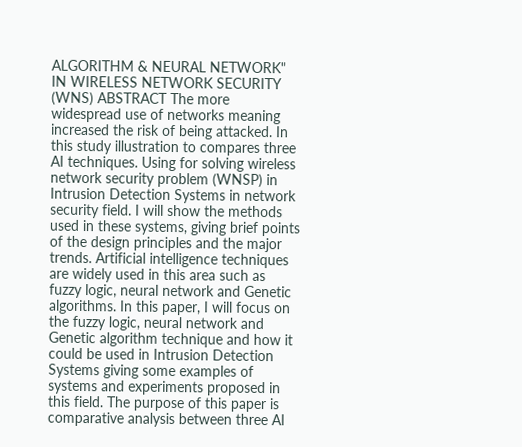ALGORITHM & NEURAL NETWORK" IN WIRELESS NETWORK SECURITY (WNS) ABSTRACT The more widespread use of networks meaning increased the risk of being attacked. In this study illustration to compares three AI techniques. Using for solving wireless network security problem (WNSP) in Intrusion Detection Systems in network security field. I will show the methods used in these systems, giving brief points of the design principles and the major trends. Artificial intelligence techniques are widely used in this area such as fuzzy logic, neural network and Genetic algorithms. In this paper, I will focus on the fuzzy logic, neural network and Genetic algorithm technique and how it could be used in Intrusion Detection Systems giving some examples of systems and experiments proposed in this field. The purpose of this paper is comparative analysis between three AI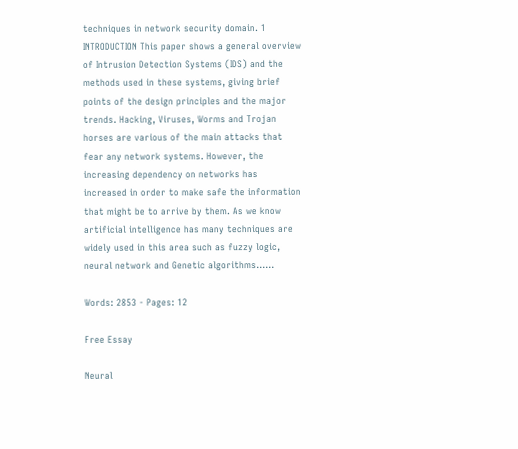techniques in network security domain. 1 INTRODUCTION This paper shows a general overview of Intrusion Detection Systems (IDS) and the methods used in these systems, giving brief points of the design principles and the major trends. Hacking, Viruses, Worms and Trojan horses are various of the main attacks that fear any network systems. However, the increasing dependency on networks has increased in order to make safe the information that might be to arrive by them. As we know artificial intelligence has many techniques are widely used in this area such as fuzzy logic, neural network and Genetic algorithms......

Words: 2853 - Pages: 12

Free Essay

Neural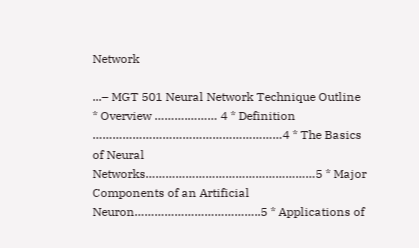Network

...– MGT 501 Neural Network Technique Outline * Overview ……….……… 4 * Definition …………………………………………………4 * The Basics of Neural Networks……………………………………………5 * Major Components of an Artificial Neuron………………………………..5 * Applications of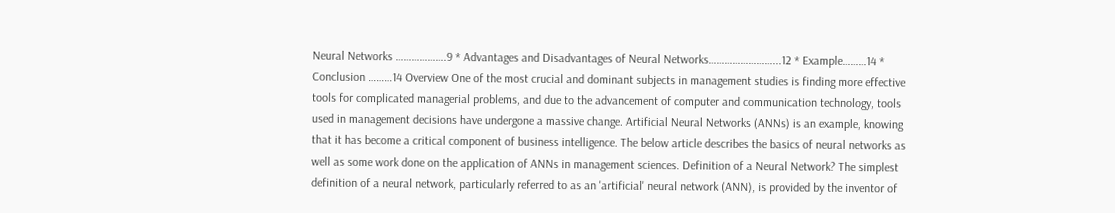Neural Networks ……………….9 * Advantages and Disadvantages of Neural Networks……………………...12 * Example………14 * Conclusion ………14 Overview One of the most crucial and dominant subjects in management studies is finding more effective tools for complicated managerial problems, and due to the advancement of computer and communication technology, tools used in management decisions have undergone a massive change. Artificial Neural Networks (ANNs) is an example, knowing that it has become a critical component of business intelligence. The below article describes the basics of neural networks as well as some work done on the application of ANNs in management sciences. Definition of a Neural Network? The simplest definition of a neural network, particularly referred to as an 'artificial' neural network (ANN), is provided by the inventor of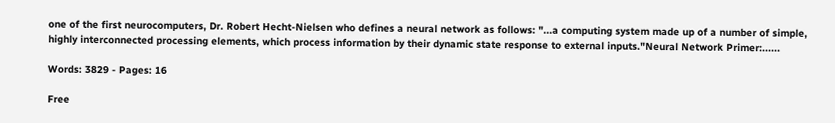one of the first neurocomputers, Dr. Robert Hecht-Nielsen who defines a neural network as follows: "...a computing system made up of a number of simple, highly interconnected processing elements, which process information by their dynamic state response to external inputs."Neural Network Primer:......

Words: 3829 - Pages: 16

Free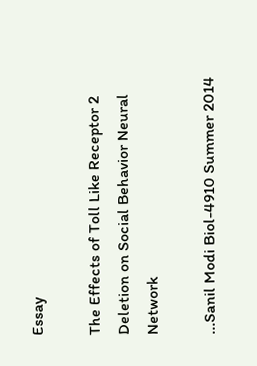Essay

The Effects of Toll Like Receptor 2 Deletion on Social Behavior Neural Network

...Sanil Modi Biol-4910 Summer 2014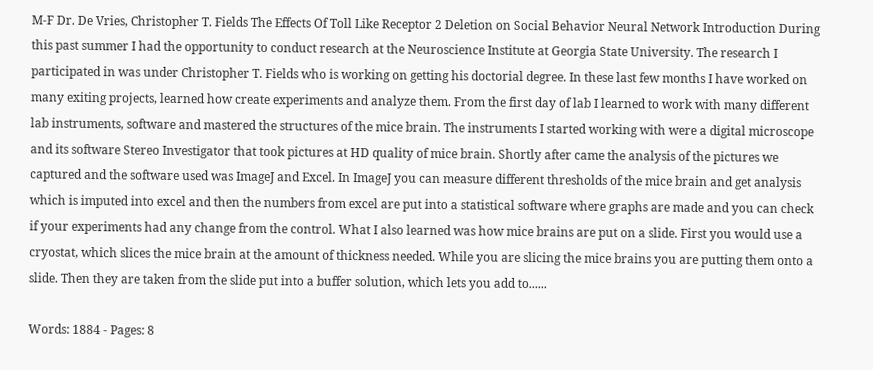M-F Dr. De Vries, Christopher T. Fields The Effects Of Toll Like Receptor 2 Deletion on Social Behavior Neural Network Introduction During this past summer I had the opportunity to conduct research at the Neuroscience Institute at Georgia State University. The research I participated in was under Christopher T. Fields who is working on getting his doctorial degree. In these last few months I have worked on many exiting projects, learned how create experiments and analyze them. From the first day of lab I learned to work with many different lab instruments, software and mastered the structures of the mice brain. The instruments I started working with were a digital microscope and its software Stereo Investigator that took pictures at HD quality of mice brain. Shortly after came the analysis of the pictures we captured and the software used was ImageJ and Excel. In ImageJ you can measure different thresholds of the mice brain and get analysis which is imputed into excel and then the numbers from excel are put into a statistical software where graphs are made and you can check if your experiments had any change from the control. What I also learned was how mice brains are put on a slide. First you would use a cryostat, which slices the mice brain at the amount of thickness needed. While you are slicing the mice brains you are putting them onto a slide. Then they are taken from the slide put into a buffer solution, which lets you add to......

Words: 1884 - Pages: 8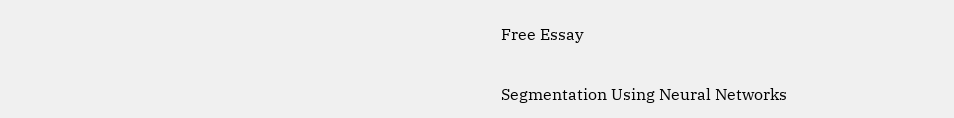Free Essay

Segmentation Using Neural Networks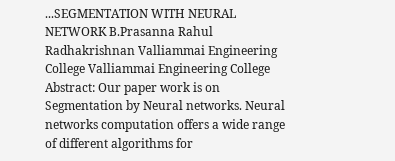...SEGMENTATION WITH NEURAL NETWORK B.Prasanna Rahul Radhakrishnan Valliammai Engineering College Valliammai Engineering College Abstract: Our paper work is on Segmentation by Neural networks. Neural networks computation offers a wide range of different algorithms for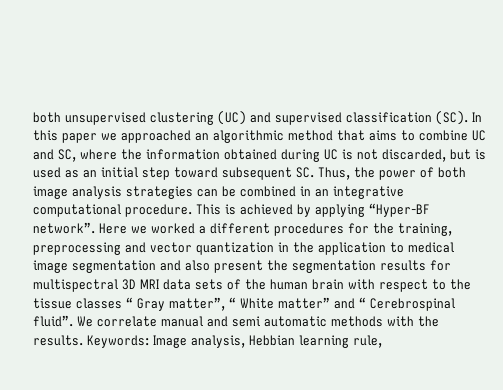both unsupervised clustering (UC) and supervised classification (SC). In this paper we approached an algorithmic method that aims to combine UC and SC, where the information obtained during UC is not discarded, but is used as an initial step toward subsequent SC. Thus, the power of both image analysis strategies can be combined in an integrative computational procedure. This is achieved by applying “Hyper-BF network”. Here we worked a different procedures for the training, preprocessing and vector quantization in the application to medical image segmentation and also present the segmentation results for multispectral 3D MRI data sets of the human brain with respect to the tissue classes “ Gray matter”, “ White matter” and “ Cerebrospinal fluid”. We correlate manual and semi automatic methods with the results. Keywords: Image analysis, Hebbian learning rule,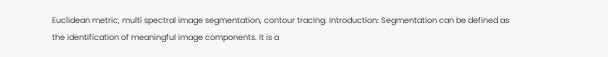Euclidean metric, multi spectral image segmentation, contour tracing. Introduction: Segmentation can be defined as the identification of meaningful image components. It is a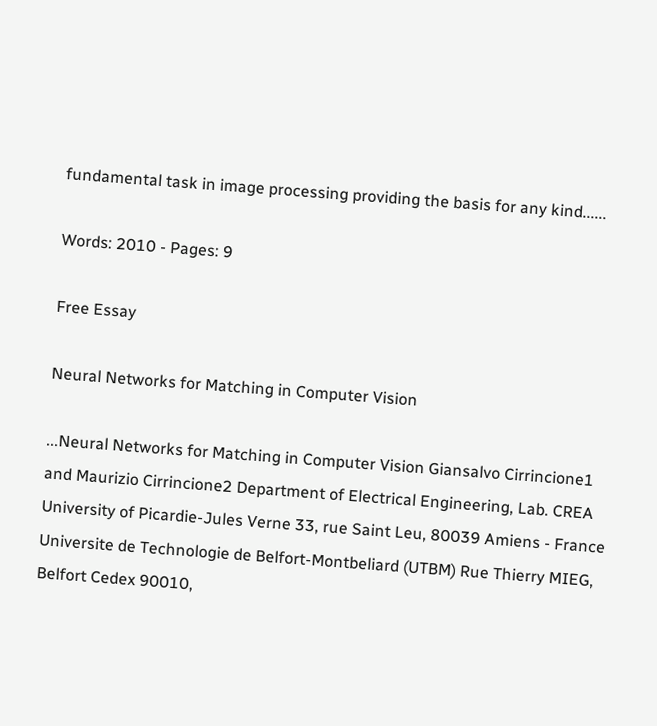fundamental task in image processing providing the basis for any kind......

Words: 2010 - Pages: 9

Free Essay

Neural Networks for Matching in Computer Vision

...Neural Networks for Matching in Computer Vision Giansalvo Cirrincione1 and Maurizio Cirrincione2 Department of Electrical Engineering, Lab. CREA University of Picardie-Jules Verne 33, rue Saint Leu, 80039 Amiens - France Universite de Technologie de Belfort-Montbeliard (UTBM) Rue Thierry MIEG, Belfort Cedex 90010,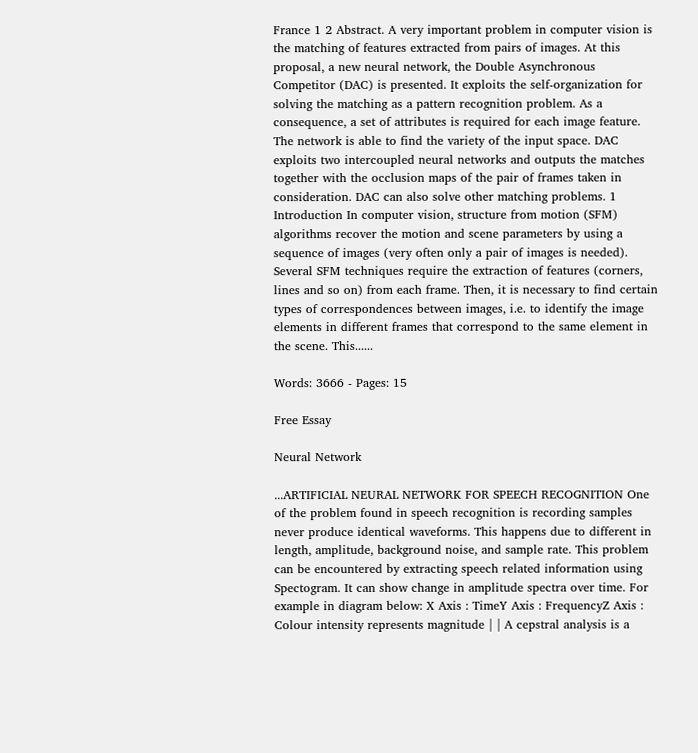France 1 2 Abstract. A very important problem in computer vision is the matching of features extracted from pairs of images. At this proposal, a new neural network, the Double Asynchronous Competitor (DAC) is presented. It exploits the self-organization for solving the matching as a pattern recognition problem. As a consequence, a set of attributes is required for each image feature. The network is able to find the variety of the input space. DAC exploits two intercoupled neural networks and outputs the matches together with the occlusion maps of the pair of frames taken in consideration. DAC can also solve other matching problems. 1 Introduction In computer vision, structure from motion (SFM) algorithms recover the motion and scene parameters by using a sequence of images (very often only a pair of images is needed). Several SFM techniques require the extraction of features (corners, lines and so on) from each frame. Then, it is necessary to find certain types of correspondences between images, i.e. to identify the image elements in different frames that correspond to the same element in the scene. This......

Words: 3666 - Pages: 15

Free Essay

Neural Network

...ARTIFICIAL NEURAL NETWORK FOR SPEECH RECOGNITION One of the problem found in speech recognition is recording samples never produce identical waveforms. This happens due to different in length, amplitude, background noise, and sample rate. This problem can be encountered by extracting speech related information using Spectogram. It can show change in amplitude spectra over time. For example in diagram below: X Axis : TimeY Axis : FrequencyZ Axis : Colour intensity represents magnitude | | A cepstral analysis is a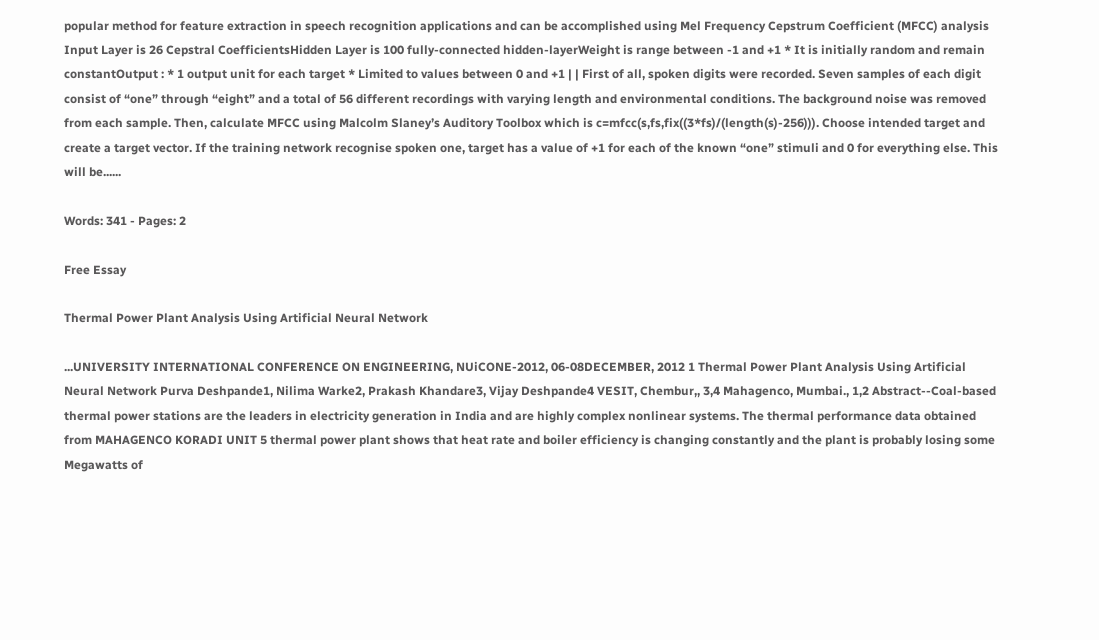popular method for feature extraction in speech recognition applications and can be accomplished using Mel Frequency Cepstrum Coefficient (MFCC) analysis Input Layer is 26 Cepstral CoefficientsHidden Layer is 100 fully-connected hidden-layerWeight is range between -1 and +1 * It is initially random and remain constantOutput : * 1 output unit for each target * Limited to values between 0 and +1 | | First of all, spoken digits were recorded. Seven samples of each digit consist of “one” through “eight” and a total of 56 different recordings with varying length and environmental conditions. The background noise was removed from each sample. Then, calculate MFCC using Malcolm Slaney’s Auditory Toolbox which is c=mfcc(s,fs,fix((3*fs)/(length(s)-256))). Choose intended target and create a target vector. If the training network recognise spoken one, target has a value of +1 for each of the known “one” stimuli and 0 for everything else. This will be......

Words: 341 - Pages: 2

Free Essay

Thermal Power Plant Analysis Using Artificial Neural Network

...UNIVERSITY INTERNATIONAL CONFERENCE ON ENGINEERING, NUiCONE-2012, 06-08DECEMBER, 2012 1 Thermal Power Plant Analysis Using Artificial Neural Network Purva Deshpande1, Nilima Warke2, Prakash Khandare3, Vijay Deshpande4 VESIT, Chembur,, 3,4 Mahagenco, Mumbai., 1,2 Abstract--Coal-based thermal power stations are the leaders in electricity generation in India and are highly complex nonlinear systems. The thermal performance data obtained from MAHAGENCO KORADI UNIT 5 thermal power plant shows that heat rate and boiler efficiency is changing constantly and the plant is probably losing some Megawatts of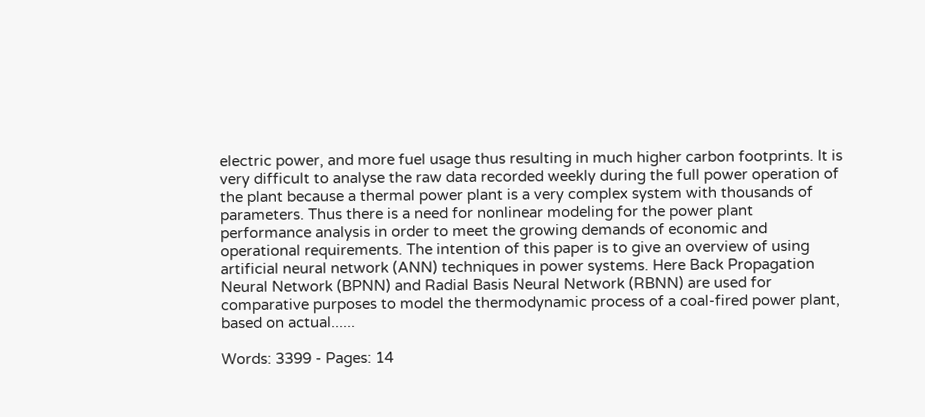electric power, and more fuel usage thus resulting in much higher carbon footprints. It is very difficult to analyse the raw data recorded weekly during the full power operation of the plant because a thermal power plant is a very complex system with thousands of parameters. Thus there is a need for nonlinear modeling for the power plant performance analysis in order to meet the growing demands of economic and operational requirements. The intention of this paper is to give an overview of using artificial neural network (ANN) techniques in power systems. Here Back Propagation Neural Network (BPNN) and Radial Basis Neural Network (RBNN) are used for comparative purposes to model the thermodynamic process of a coal-fired power plant, based on actual......

Words: 3399 - Pages: 14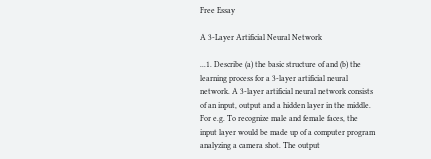Free Essay

A 3-Layer Artificial Neural Network

...1. Describe (a) the basic structure of and (b) the learning process for a 3-layer artificial neural network. A 3-layer artificial neural network consists of an input, output and a hidden layer in the middle. For e.g. To recognize male and female faces, the input layer would be made up of a computer program analyzing a camera shot. The output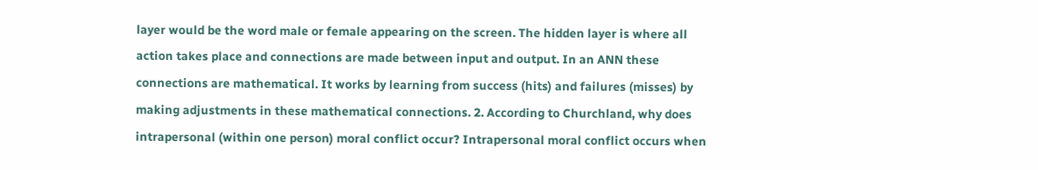layer would be the word male or female appearing on the screen. The hidden layer is where all action takes place and connections are made between input and output. In an ANN these connections are mathematical. It works by learning from success (hits) and failures (misses) by making adjustments in these mathematical connections. 2. According to Churchland, why does intrapersonal (within one person) moral conflict occur? Intrapersonal moral conflict occurs when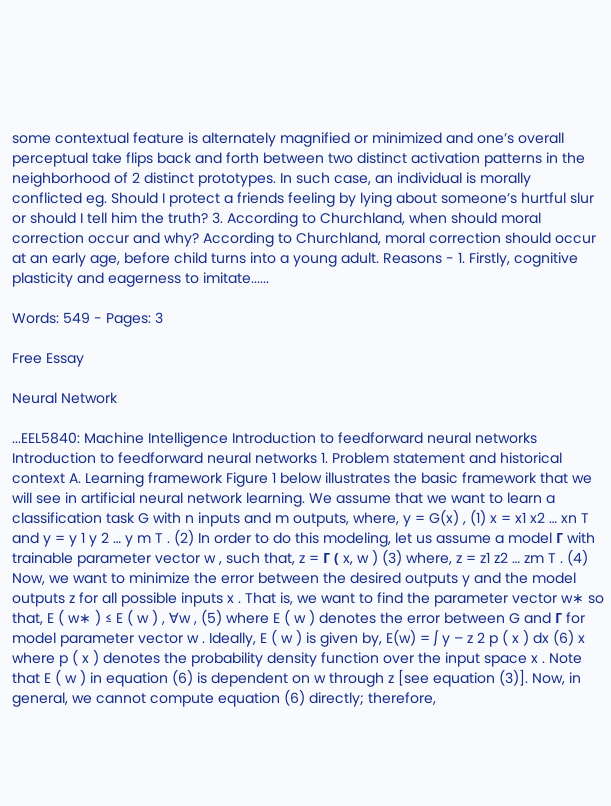some contextual feature is alternately magnified or minimized and one’s overall perceptual take flips back and forth between two distinct activation patterns in the neighborhood of 2 distinct prototypes. In such case, an individual is morally conflicted eg. Should I protect a friends feeling by lying about someone’s hurtful slur or should I tell him the truth? 3. According to Churchland, when should moral correction occur and why? According to Churchland, moral correction should occur at an early age, before child turns into a young adult. Reasons - 1. Firstly, cognitive plasticity and eagerness to imitate......

Words: 549 - Pages: 3

Free Essay

Neural Network

...EEL5840: Machine Intelligence Introduction to feedforward neural networks Introduction to feedforward neural networks 1. Problem statement and historical context A. Learning framework Figure 1 below illustrates the basic framework that we will see in artificial neural network learning. We assume that we want to learn a classification task G with n inputs and m outputs, where, y = G(x) , (1) x = x1 x2 … xn T and y = y 1 y 2 … y m T . (2) In order to do this modeling, let us assume a model Γ with trainable parameter vector w , such that, z = Γ ( x, w ) (3) where, z = z1 z2 … zm T . (4) Now, we want to minimize the error between the desired outputs y and the model outputs z for all possible inputs x . That is, we want to find the parameter vector w∗ so that, E ( w∗ ) ≤ E ( w ) , ∀w , (5) where E ( w ) denotes the error between G and Γ for model parameter vector w . Ideally, E ( w ) is given by, E(w) = ∫ y – z 2 p ( x ) dx (6) x where p ( x ) denotes the probability density function over the input space x . Note that E ( w ) in equation (6) is dependent on w through z [see equation (3)]. Now, in general, we cannot compute equation (6) directly; therefore,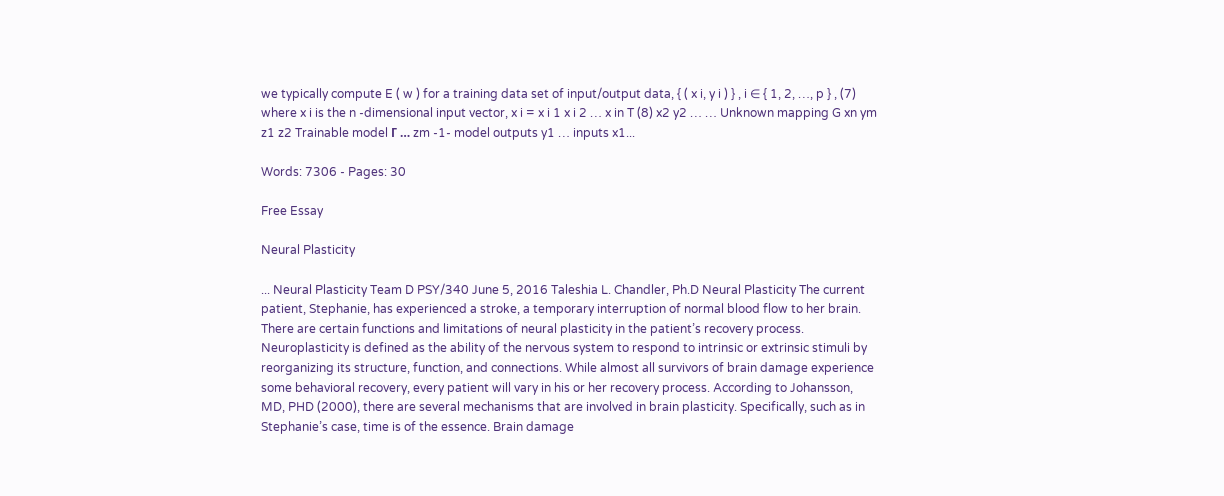we typically compute E ( w ) for a training data set of input/output data, { ( x i, y i ) } , i ∈ { 1, 2, …, p } , (7) where x i is the n -dimensional input vector, x i = x i 1 x i 2 … x in T (8) x2 y2 … … Unknown mapping G xn ym z1 z2 Trainable model Γ … zm -1- model outputs y1 … inputs x1...

Words: 7306 - Pages: 30

Free Essay

Neural Plasticity

... Neural Plasticity Team D PSY/340 June 5, 2016 Taleshia L. Chandler, Ph.D Neural Plasticity The current patient, Stephanie, has experienced a stroke, a temporary interruption of normal blood flow to her brain. There are certain functions and limitations of neural plasticity in the patient’s recovery process. Neuroplasticity is defined as the ability of the nervous system to respond to intrinsic or extrinsic stimuli by reorganizing its structure, function, and connections. While almost all survivors of brain damage experience some behavioral recovery, every patient will vary in his or her recovery process. According to Johansson, MD, PHD (2000), there are several mechanisms that are involved in brain plasticity. Specifically, such as in Stephanie’s case, time is of the essence. Brain damage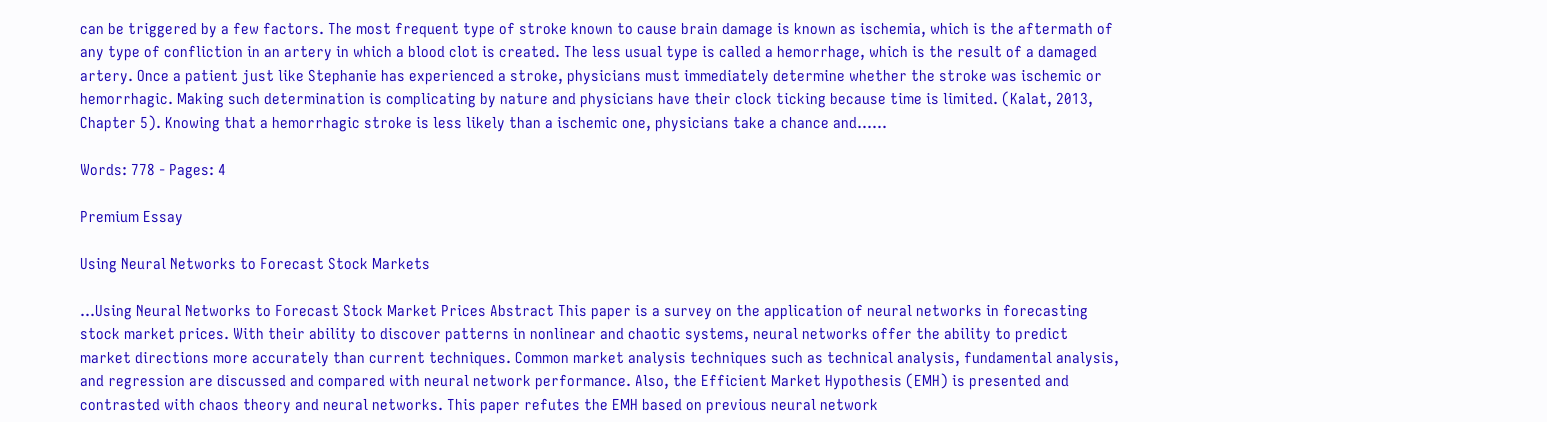can be triggered by a few factors. The most frequent type of stroke known to cause brain damage is known as ischemia, which is the aftermath of any type of confliction in an artery in which a blood clot is created. The less usual type is called a hemorrhage, which is the result of a damaged artery. Once a patient just like Stephanie has experienced a stroke, physicians must immediately determine whether the stroke was ischemic or hemorrhagic. Making such determination is complicating by nature and physicians have their clock ticking because time is limited. (Kalat, 2013, Chapter 5). Knowing that a hemorrhagic stroke is less likely than a ischemic one, physicians take a chance and......

Words: 778 - Pages: 4

Premium Essay

Using Neural Networks to Forecast Stock Markets

...Using Neural Networks to Forecast Stock Market Prices Abstract This paper is a survey on the application of neural networks in forecasting stock market prices. With their ability to discover patterns in nonlinear and chaotic systems, neural networks offer the ability to predict market directions more accurately than current techniques. Common market analysis techniques such as technical analysis, fundamental analysis, and regression are discussed and compared with neural network performance. Also, the Efficient Market Hypothesis (EMH) is presented and contrasted with chaos theory and neural networks. This paper refutes the EMH based on previous neural network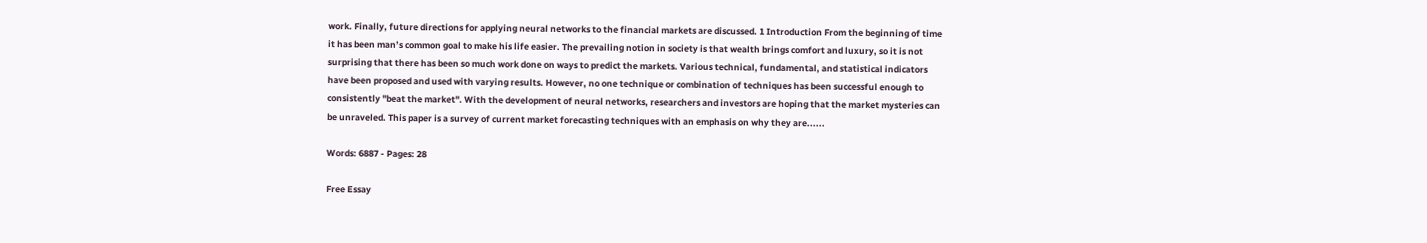work. Finally, future directions for applying neural networks to the financial markets are discussed. 1 Introduction From the beginning of time it has been man’s common goal to make his life easier. The prevailing notion in society is that wealth brings comfort and luxury, so it is not surprising that there has been so much work done on ways to predict the markets. Various technical, fundamental, and statistical indicators have been proposed and used with varying results. However, no one technique or combination of techniques has been successful enough to consistently "beat the market". With the development of neural networks, researchers and investors are hoping that the market mysteries can be unraveled. This paper is a survey of current market forecasting techniques with an emphasis on why they are......

Words: 6887 - Pages: 28

Free Essay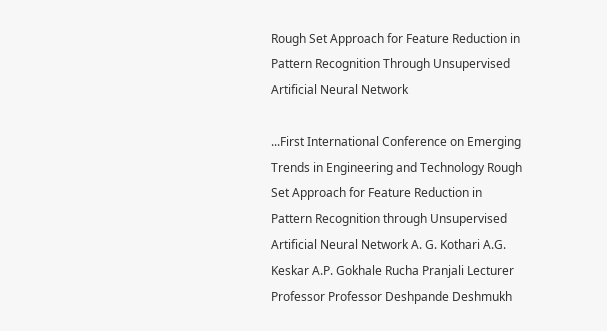Rough Set Approach for Feature Reduction in Pattern Recognition Through Unsupervised Artificial Neural Network

...First International Conference on Emerging Trends in Engineering and Technology Rough Set Approach for Feature Reduction in Pattern Recognition through Unsupervised Artificial Neural Network A. G. Kothari A.G. Keskar A.P. Gokhale Rucha Pranjali Lecturer Professor Professor Deshpande Deshmukh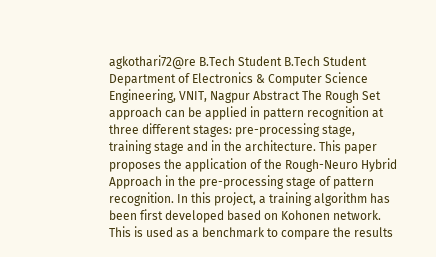agkothari72@re B.Tech Student B.Tech Student Department of Electronics & Computer Science Engineering, VNIT, Nagpur Abstract The Rough Set approach can be applied in pattern recognition at three different stages: pre-processing stage, training stage and in the architecture. This paper proposes the application of the Rough-Neuro Hybrid Approach in the pre-processing stage of pattern recognition. In this project, a training algorithm has been first developed based on Kohonen network. This is used as a benchmark to compare the results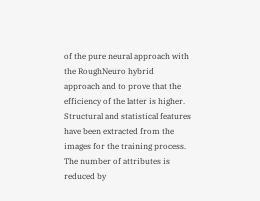of the pure neural approach with the RoughNeuro hybrid approach and to prove that the efficiency of the latter is higher. Structural and statistical features have been extracted from the images for the training process. The number of attributes is reduced by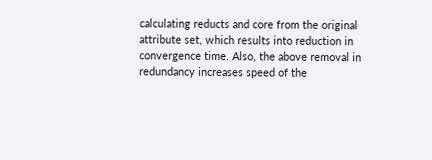calculating reducts and core from the original attribute set, which results into reduction in convergence time. Also, the above removal in redundancy increases speed of the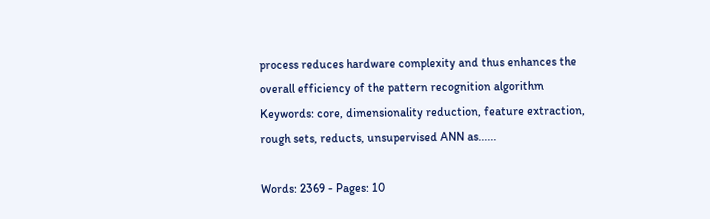process reduces hardware complexity and thus enhances the overall efficiency of the pattern recognition algorithm Keywords: core, dimensionality reduction, feature extraction, rough sets, reducts, unsupervised ANN as......

Words: 2369 - Pages: 10